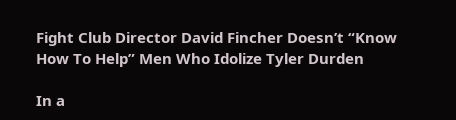Fight Club Director David Fincher Doesn’t “Know How To Help” Men Who Idolize Tyler Durden

In a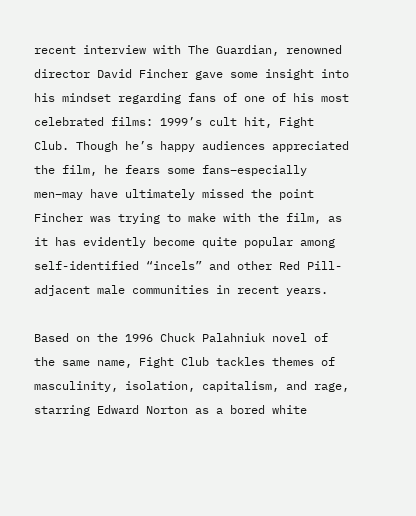recent interview with The Guardian, renowned director David Fincher gave some insight into his mindset regarding fans of one of his most celebrated films: 1999’s cult hit, Fight Club. Though he’s happy audiences appreciated the film, he fears some fans–especially men–may have ultimately missed the point Fincher was trying to make with the film, as it has evidently become quite popular among self-identified “incels” and other Red Pill-adjacent male communities in recent years.

Based on the 1996 Chuck Palahniuk novel of the same name, Fight Club tackles themes of masculinity, isolation, capitalism, and rage, starring Edward Norton as a bored white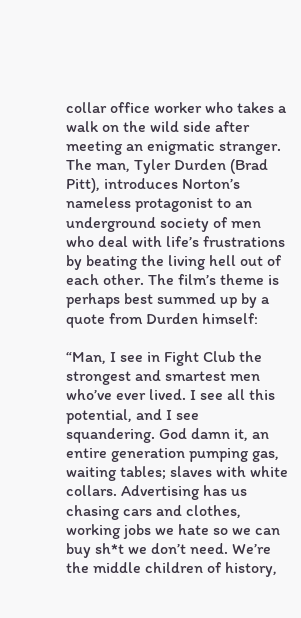collar office worker who takes a walk on the wild side after meeting an enigmatic stranger. The man, Tyler Durden (Brad Pitt), introduces Norton’s nameless protagonist to an underground society of men who deal with life’s frustrations by beating the living hell out of each other. The film’s theme is perhaps best summed up by a quote from Durden himself:

“Man, I see in Fight Club the strongest and smartest men who’ve ever lived. I see all this potential, and I see squandering. God damn it, an entire generation pumping gas, waiting tables; slaves with white collars. Advertising has us chasing cars and clothes, working jobs we hate so we can buy sh*t we don’t need. We’re the middle children of history,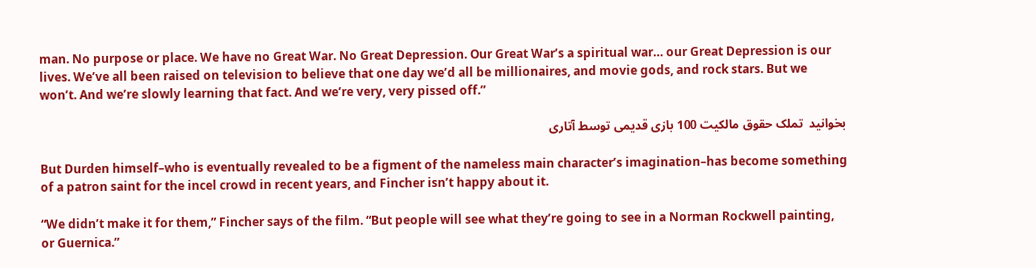man. No purpose or place. We have no Great War. No Great Depression. Our Great War’s a spiritual war… our Great Depression is our lives. We’ve all been raised on television to believe that one day we’d all be millionaires, and movie gods, and rock stars. But we won’t. And we’re slowly learning that fact. And we’re very, very pissed off.”

بخوانید  تملک حقوق مالکیت 100 بازی قدیمی توسط آتاری

But Durden himself–who is eventually revealed to be a figment of the nameless main character’s imagination–has become something of a patron saint for the incel crowd in recent years, and Fincher isn’t happy about it.

“We didn’t make it for them,” Fincher says of the film. “But people will see what they’re going to see in a Norman Rockwell painting, or Guernica.”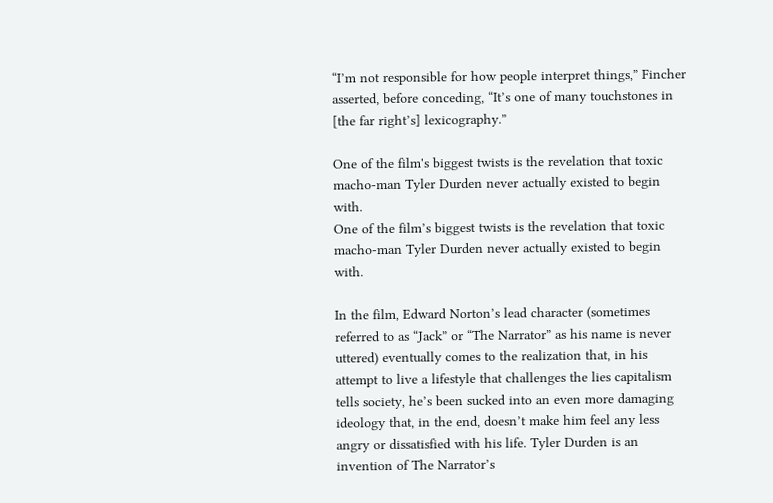“I’m not responsible for how people interpret things,” Fincher asserted, before conceding, “It’s one of many touchstones in [the far right’s] lexicography.”

One of the film's biggest twists is the revelation that toxic macho-man Tyler Durden never actually existed to begin with.
One of the film’s biggest twists is the revelation that toxic macho-man Tyler Durden never actually existed to begin with.

In the film, Edward Norton’s lead character (sometimes referred to as “Jack” or “The Narrator” as his name is never uttered) eventually comes to the realization that, in his attempt to live a lifestyle that challenges the lies capitalism tells society, he’s been sucked into an even more damaging ideology that, in the end, doesn’t make him feel any less angry or dissatisfied with his life. Tyler Durden is an invention of The Narrator’s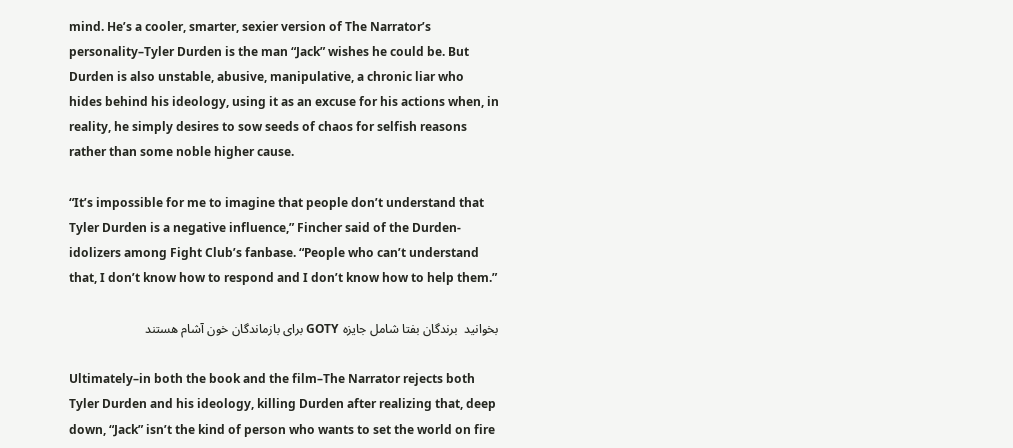mind. He’s a cooler, smarter, sexier version of The Narrator’s personality–Tyler Durden is the man “Jack” wishes he could be. But Durden is also unstable, abusive, manipulative, a chronic liar who hides behind his ideology, using it as an excuse for his actions when, in reality, he simply desires to sow seeds of chaos for selfish reasons rather than some noble higher cause.

“It’s impossible for me to imagine that people don’t understand that Tyler Durden is a negative influence,” Fincher said of the Durden-idolizers among Fight Club’s fanbase. “People who can’t understand that, I don’t know how to respond and I don’t know how to help them.”

بخوانید  برندگان بفتا شامل جایزه GOTY برای بازماندگان خون آشام هستند

Ultimately–in both the book and the film–The Narrator rejects both Tyler Durden and his ideology, killing Durden after realizing that, deep down, “Jack” isn’t the kind of person who wants to set the world on fire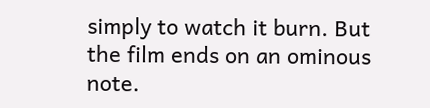simply to watch it burn. But the film ends on an ominous note.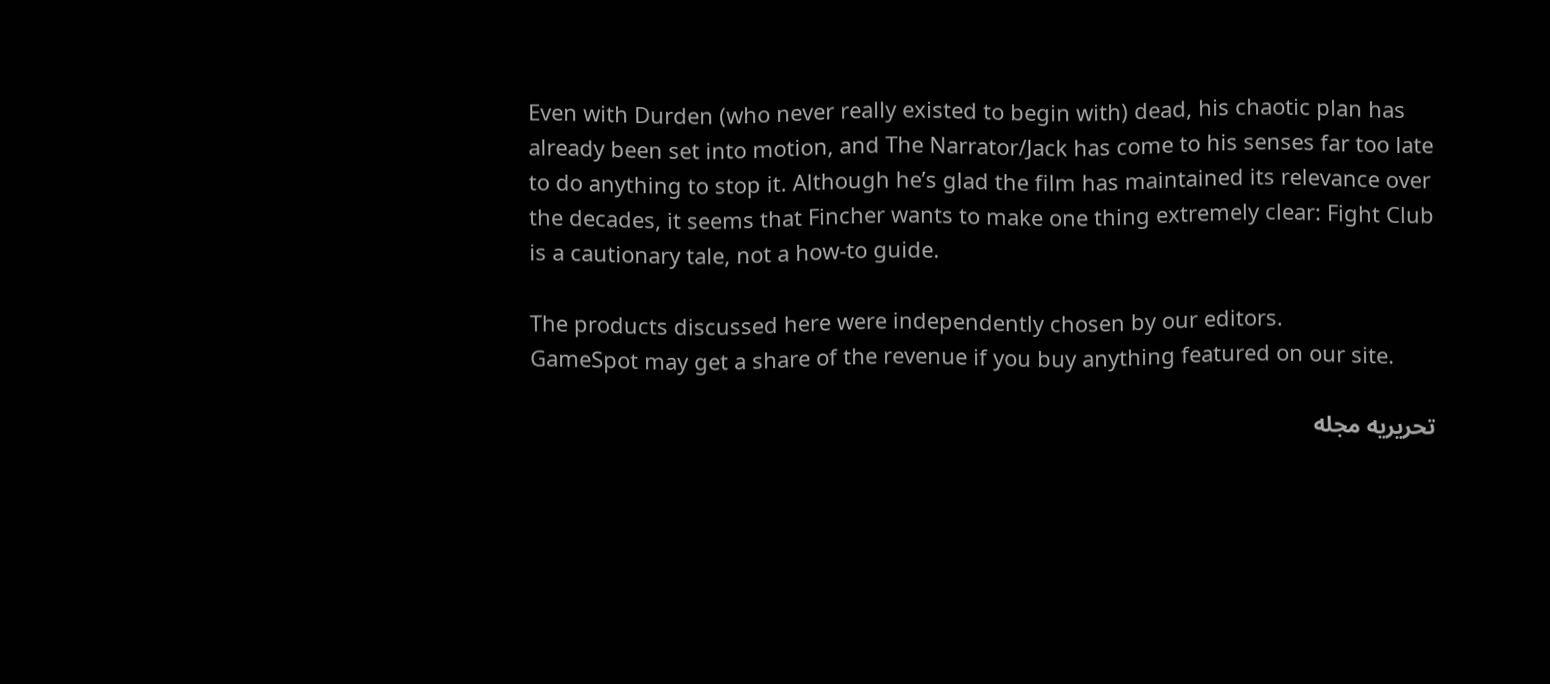Even with Durden (who never really existed to begin with) dead, his chaotic plan has already been set into motion, and The Narrator/Jack has come to his senses far too late to do anything to stop it. Although he’s glad the film has maintained its relevance over the decades, it seems that Fincher wants to make one thing extremely clear: Fight Club is a cautionary tale, not a how-to guide.

The products discussed here were independently chosen by our editors.
GameSpot may get a share of the revenue if you buy anything featured on our site.

تحریریه مجله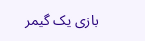بازی یک گیمر